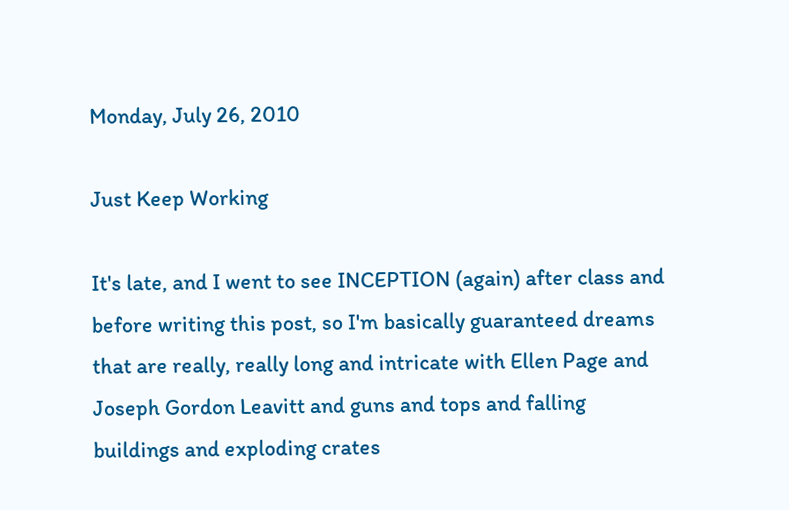Monday, July 26, 2010

Just Keep Working

It's late, and I went to see INCEPTION (again) after class and before writing this post, so I'm basically guaranteed dreams that are really, really long and intricate with Ellen Page and Joseph Gordon Leavitt and guns and tops and falling buildings and exploding crates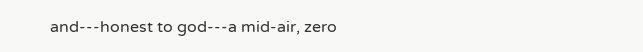and---honest to god---a mid-air, zero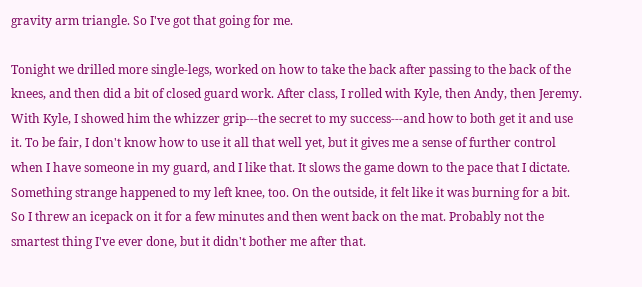gravity arm triangle. So I've got that going for me.

Tonight we drilled more single-legs, worked on how to take the back after passing to the back of the knees, and then did a bit of closed guard work. After class, I rolled with Kyle, then Andy, then Jeremy. With Kyle, I showed him the whizzer grip---the secret to my success---and how to both get it and use it. To be fair, I don't know how to use it all that well yet, but it gives me a sense of further control when I have someone in my guard, and I like that. It slows the game down to the pace that I dictate. Something strange happened to my left knee, too. On the outside, it felt like it was burning for a bit. So I threw an icepack on it for a few minutes and then went back on the mat. Probably not the smartest thing I've ever done, but it didn't bother me after that.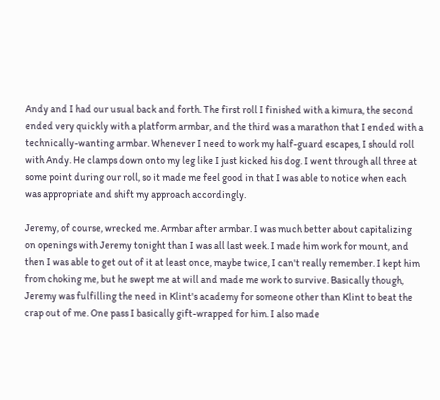Andy and I had our usual back and forth. The first roll I finished with a kimura, the second ended very quickly with a platform armbar, and the third was a marathon that I ended with a technically-wanting armbar. Whenever I need to work my half-guard escapes, I should roll with Andy. He clamps down onto my leg like I just kicked his dog. I went through all three at some point during our roll, so it made me feel good in that I was able to notice when each was appropriate and shift my approach accordingly.

Jeremy, of course, wrecked me. Armbar after armbar. I was much better about capitalizing on openings with Jeremy tonight than I was all last week. I made him work for mount, and then I was able to get out of it at least once, maybe twice, I can't really remember. I kept him from choking me, but he swept me at will and made me work to survive. Basically though, Jeremy was fulfilling the need in Klint's academy for someone other than Klint to beat the crap out of me. One pass I basically gift-wrapped for him. I also made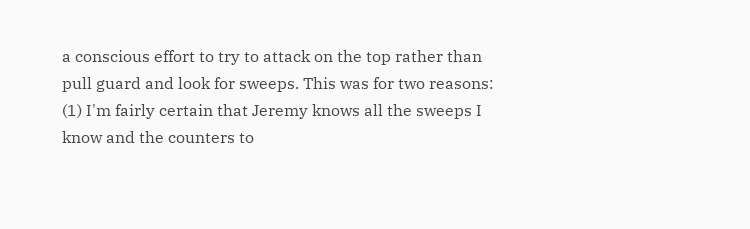a conscious effort to try to attack on the top rather than pull guard and look for sweeps. This was for two reasons: (1) I'm fairly certain that Jeremy knows all the sweeps I know and the counters to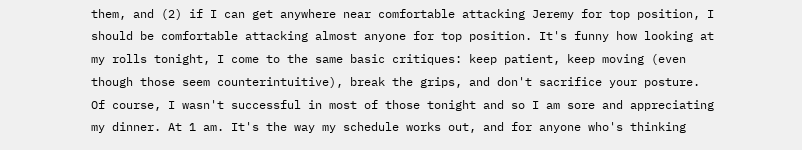them, and (2) if I can get anywhere near comfortable attacking Jeremy for top position, I should be comfortable attacking almost anyone for top position. It's funny how looking at my rolls tonight, I come to the same basic critiques: keep patient, keep moving (even though those seem counterintuitive), break the grips, and don't sacrifice your posture. Of course, I wasn't successful in most of those tonight and so I am sore and appreciating my dinner. At 1 am. It's the way my schedule works out, and for anyone who's thinking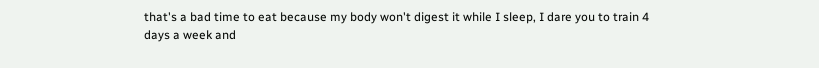that's a bad time to eat because my body won't digest it while I sleep, I dare you to train 4 days a week and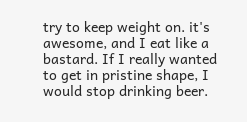try to keep weight on. it's awesome, and I eat like a bastard. If I really wanted to get in pristine shape, I would stop drinking beer.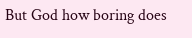But God how boring does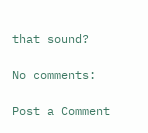that sound?

No comments:

Post a Comment